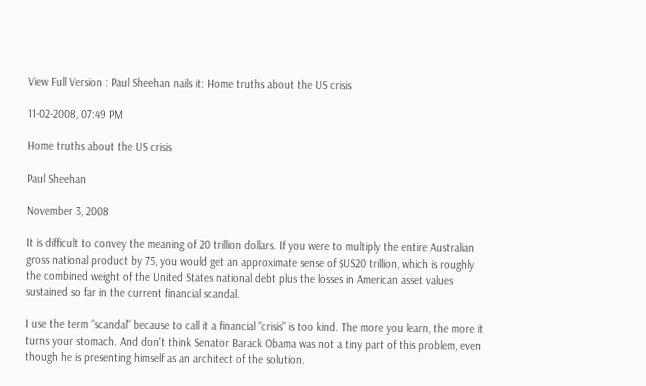View Full Version : Paul Sheehan nails it: Home truths about the US crisis

11-02-2008, 07:49 PM

Home truths about the US crisis

Paul Sheehan

November 3, 2008

It is difficult to convey the meaning of 20 trillion dollars. If you were to multiply the entire Australian gross national product by 75, you would get an approximate sense of $US20 trillion, which is roughly the combined weight of the United States national debt plus the losses in American asset values sustained so far in the current financial scandal.

I use the term "scandal" because to call it a financial "crisis" is too kind. The more you learn, the more it turns your stomach. And don't think Senator Barack Obama was not a tiny part of this problem, even though he is presenting himself as an architect of the solution.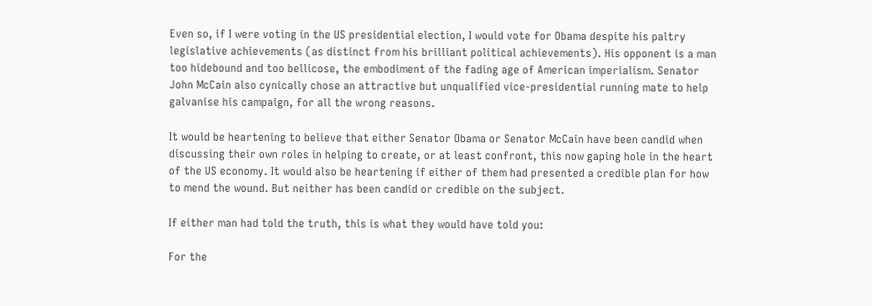Even so, if I were voting in the US presidential election, I would vote for Obama despite his paltry legislative achievements (as distinct from his brilliant political achievements). His opponent is a man too hidebound and too bellicose, the embodiment of the fading age of American imperialism. Senator John McCain also cynically chose an attractive but unqualified vice-presidential running mate to help galvanise his campaign, for all the wrong reasons.

It would be heartening to believe that either Senator Obama or Senator McCain have been candid when discussing their own roles in helping to create, or at least confront, this now gaping hole in the heart of the US economy. It would also be heartening if either of them had presented a credible plan for how to mend the wound. But neither has been candid or credible on the subject.

If either man had told the truth, this is what they would have told you:

For the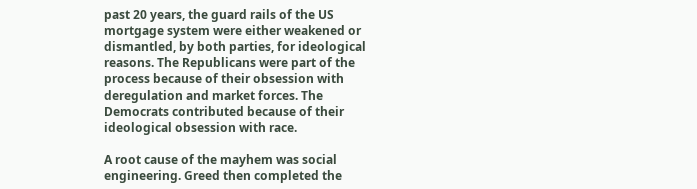past 20 years, the guard rails of the US mortgage system were either weakened or dismantled, by both parties, for ideological reasons. The Republicans were part of the process because of their obsession with deregulation and market forces. The Democrats contributed because of their ideological obsession with race.

A root cause of the mayhem was social engineering. Greed then completed the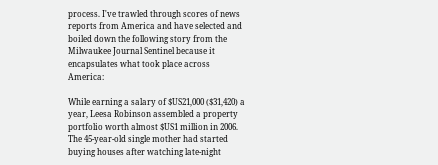process. I've trawled through scores of news reports from America and have selected and boiled down the following story from the Milwaukee Journal Sentinel because it encapsulates what took place across America:

While earning a salary of $US21,000 ($31,420) a year, Leesa Robinson assembled a property portfolio worth almost $US1 million in 2006. The 45-year-old single mother had started buying houses after watching late-night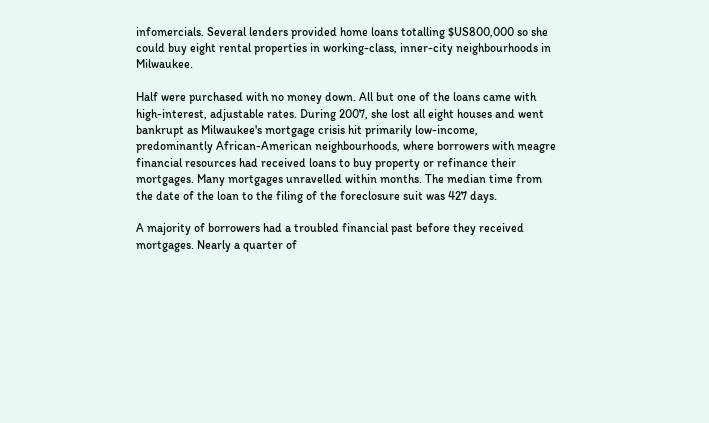infomercials. Several lenders provided home loans totalling $US800,000 so she could buy eight rental properties in working-class, inner-city neighbourhoods in Milwaukee.

Half were purchased with no money down. All but one of the loans came with high-interest, adjustable rates. During 2007, she lost all eight houses and went bankrupt as Milwaukee's mortgage crisis hit primarily low-income, predominantly African-American neighbourhoods, where borrowers with meagre financial resources had received loans to buy property or refinance their mortgages. Many mortgages unravelled within months. The median time from the date of the loan to the filing of the foreclosure suit was 427 days.

A majority of borrowers had a troubled financial past before they received mortgages. Nearly a quarter of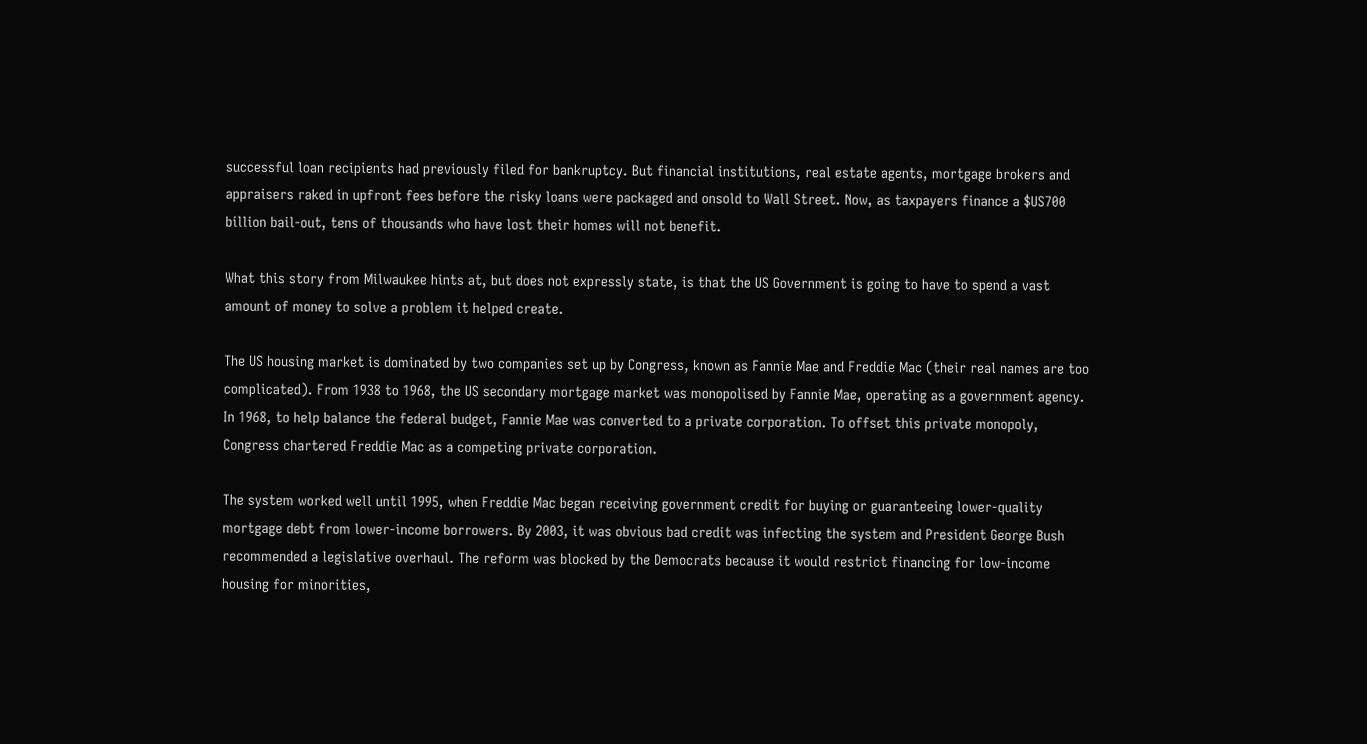successful loan recipients had previously filed for bankruptcy. But financial institutions, real estate agents, mortgage brokers and appraisers raked in upfront fees before the risky loans were packaged and onsold to Wall Street. Now, as taxpayers finance a $US700 billion bail-out, tens of thousands who have lost their homes will not benefit.

What this story from Milwaukee hints at, but does not expressly state, is that the US Government is going to have to spend a vast amount of money to solve a problem it helped create.

The US housing market is dominated by two companies set up by Congress, known as Fannie Mae and Freddie Mac (their real names are too complicated). From 1938 to 1968, the US secondary mortgage market was monopolised by Fannie Mae, operating as a government agency. In 1968, to help balance the federal budget, Fannie Mae was converted to a private corporation. To offset this private monopoly, Congress chartered Freddie Mac as a competing private corporation.

The system worked well until 1995, when Freddie Mac began receiving government credit for buying or guaranteeing lower-quality mortgage debt from lower-income borrowers. By 2003, it was obvious bad credit was infecting the system and President George Bush recommended a legislative overhaul. The reform was blocked by the Democrats because it would restrict financing for low-income housing for minorities,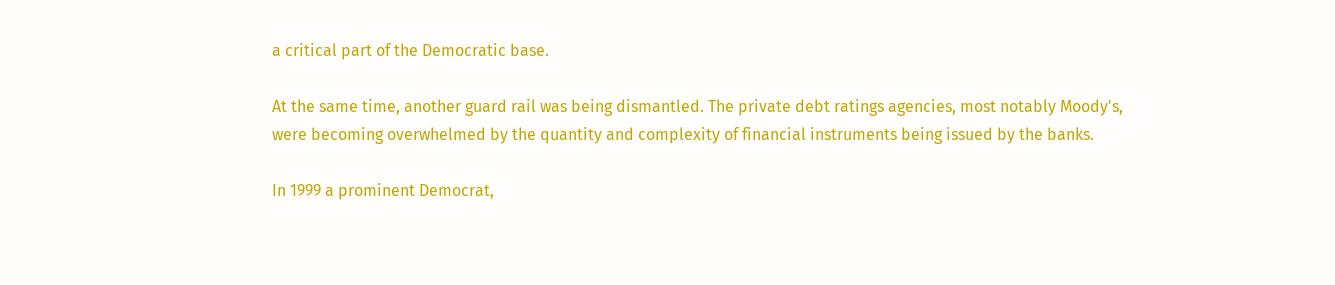a critical part of the Democratic base.

At the same time, another guard rail was being dismantled. The private debt ratings agencies, most notably Moody's, were becoming overwhelmed by the quantity and complexity of financial instruments being issued by the banks.

In 1999 a prominent Democrat,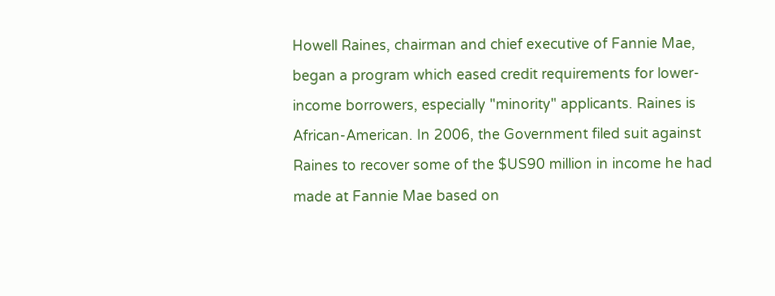Howell Raines, chairman and chief executive of Fannie Mae, began a program which eased credit requirements for lower-income borrowers, especially "minority" applicants. Raines is African-American. In 2006, the Government filed suit against Raines to recover some of the $US90 million in income he had made at Fannie Mae based on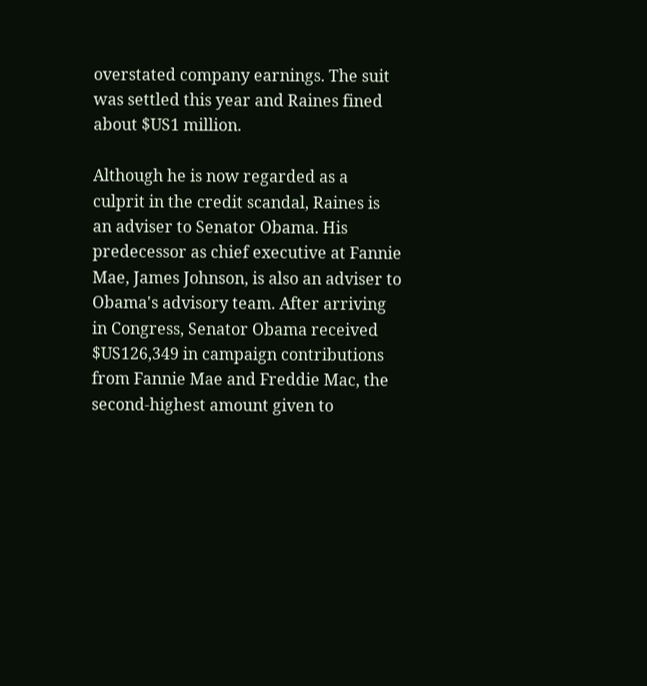overstated company earnings. The suit was settled this year and Raines fined about $US1 million.

Although he is now regarded as a culprit in the credit scandal, Raines is an adviser to Senator Obama. His predecessor as chief executive at Fannie Mae, James Johnson, is also an adviser to Obama's advisory team. After arriving in Congress, Senator Obama received $US126,349 in campaign contributions from Fannie Mae and Freddie Mac, the second-highest amount given to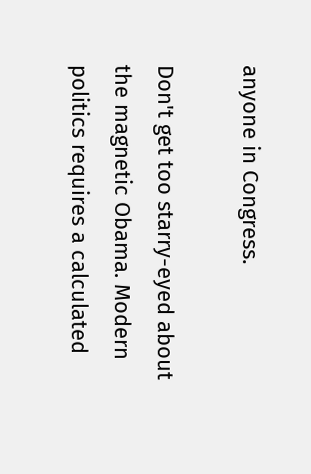anyone in Congress.

Don't get too starry-eyed about the magnetic Obama. Modern politics requires a calculated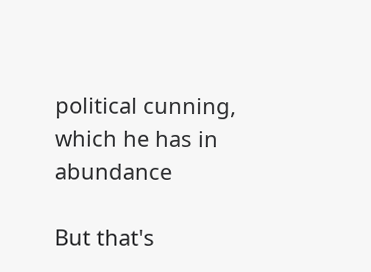political cunning, which he has in abundance

But that's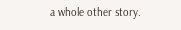a whole other story.